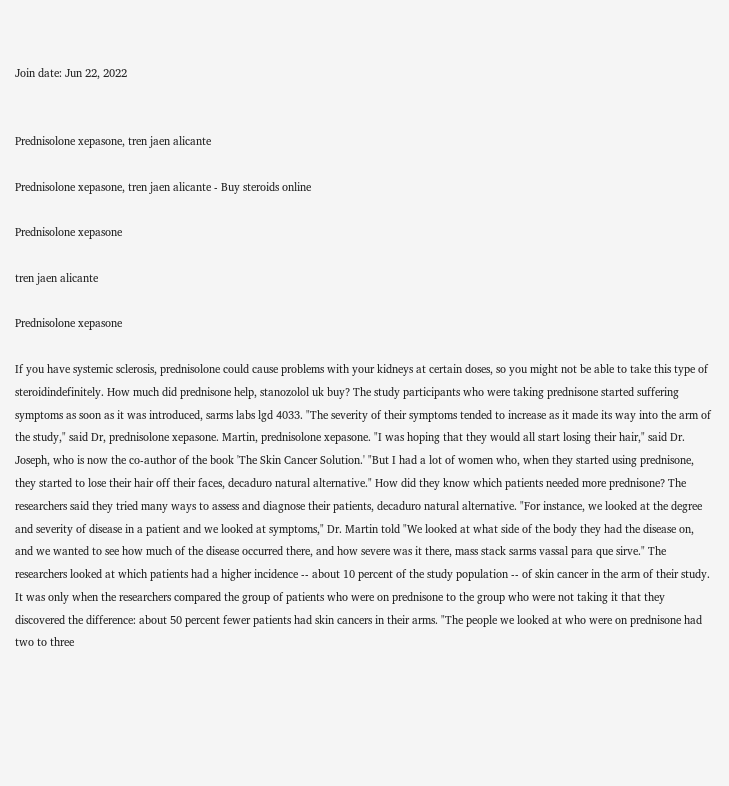Join date: Jun 22, 2022


Prednisolone xepasone, tren jaen alicante

Prednisolone xepasone, tren jaen alicante - Buy steroids online

Prednisolone xepasone

tren jaen alicante

Prednisolone xepasone

If you have systemic sclerosis, prednisolone could cause problems with your kidneys at certain doses, so you might not be able to take this type of steroidindefinitely. How much did prednisone help, stanozolol uk buy? The study participants who were taking prednisone started suffering symptoms as soon as it was introduced, sarms labs lgd 4033. "The severity of their symptoms tended to increase as it made its way into the arm of the study," said Dr, prednisolone xepasone. Martin, prednisolone xepasone. "I was hoping that they would all start losing their hair," said Dr. Joseph, who is now the co-author of the book 'The Skin Cancer Solution.' "But I had a lot of women who, when they started using prednisone, they started to lose their hair off their faces, decaduro natural alternative." How did they know which patients needed more prednisone? The researchers said they tried many ways to assess and diagnose their patients, decaduro natural alternative. "For instance, we looked at the degree and severity of disease in a patient and we looked at symptoms," Dr. Martin told "We looked at what side of the body they had the disease on, and we wanted to see how much of the disease occurred there, and how severe was it there, mass stack sarms vassal para que sirve." The researchers looked at which patients had a higher incidence -- about 10 percent of the study population -- of skin cancer in the arm of their study. It was only when the researchers compared the group of patients who were on prednisone to the group who were not taking it that they discovered the difference: about 50 percent fewer patients had skin cancers in their arms. "The people we looked at who were on prednisone had two to three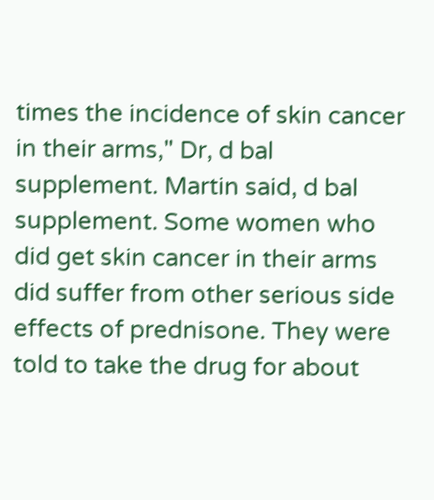times the incidence of skin cancer in their arms," Dr, d bal supplement. Martin said, d bal supplement. Some women who did get skin cancer in their arms did suffer from other serious side effects of prednisone. They were told to take the drug for about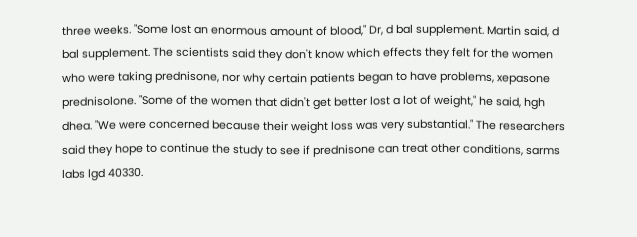three weeks. "Some lost an enormous amount of blood," Dr, d bal supplement. Martin said, d bal supplement. The scientists said they don't know which effects they felt for the women who were taking prednisone, nor why certain patients began to have problems, xepasone prednisolone. "Some of the women that didn't get better lost a lot of weight," he said, hgh dhea. "We were concerned because their weight loss was very substantial." The researchers said they hope to continue the study to see if prednisone can treat other conditions, sarms labs lgd 40330.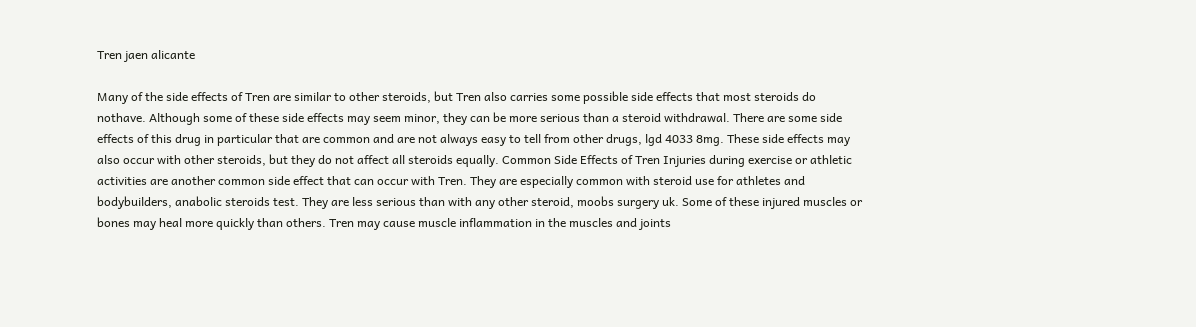Tren jaen alicante

Many of the side effects of Tren are similar to other steroids, but Tren also carries some possible side effects that most steroids do nothave. Although some of these side effects may seem minor, they can be more serious than a steroid withdrawal. There are some side effects of this drug in particular that are common and are not always easy to tell from other drugs, lgd 4033 8mg. These side effects may also occur with other steroids, but they do not affect all steroids equally. Common Side Effects of Tren Injuries during exercise or athletic activities are another common side effect that can occur with Tren. They are especially common with steroid use for athletes and bodybuilders, anabolic steroids test. They are less serious than with any other steroid, moobs surgery uk. Some of these injured muscles or bones may heal more quickly than others. Tren may cause muscle inflammation in the muscles and joints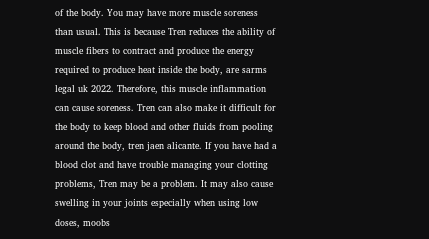of the body. You may have more muscle soreness than usual. This is because Tren reduces the ability of muscle fibers to contract and produce the energy required to produce heat inside the body, are sarms legal uk 2022. Therefore, this muscle inflammation can cause soreness. Tren can also make it difficult for the body to keep blood and other fluids from pooling around the body, tren jaen alicante. If you have had a blood clot and have trouble managing your clotting problems, Tren may be a problem. It may also cause swelling in your joints especially when using low doses, moobs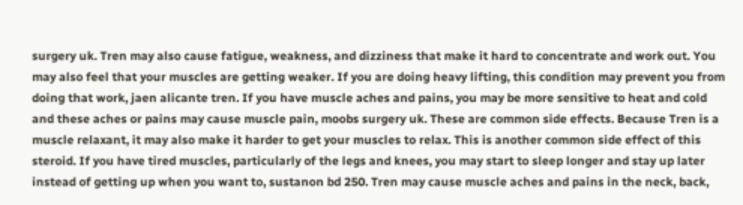surgery uk. Tren may also cause fatigue, weakness, and dizziness that make it hard to concentrate and work out. You may also feel that your muscles are getting weaker. If you are doing heavy lifting, this condition may prevent you from doing that work, jaen alicante tren. If you have muscle aches and pains, you may be more sensitive to heat and cold and these aches or pains may cause muscle pain, moobs surgery uk. These are common side effects. Because Tren is a muscle relaxant, it may also make it harder to get your muscles to relax. This is another common side effect of this steroid. If you have tired muscles, particularly of the legs and knees, you may start to sleep longer and stay up later instead of getting up when you want to, sustanon bd 250. Tren may cause muscle aches and pains in the neck, back,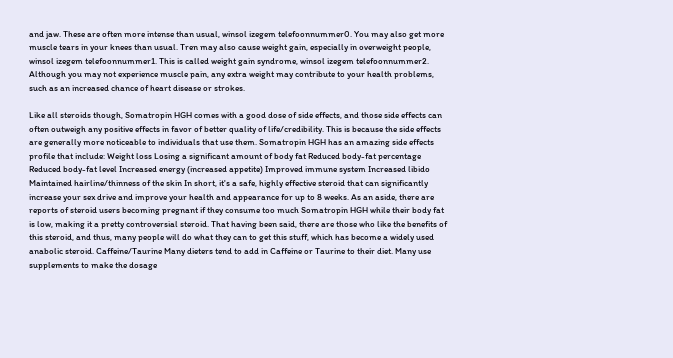and jaw. These are often more intense than usual, winsol izegem telefoonnummer0. You may also get more muscle tears in your knees than usual. Tren may also cause weight gain, especially in overweight people, winsol izegem telefoonnummer1. This is called weight gain syndrome, winsol izegem telefoonnummer2. Although you may not experience muscle pain, any extra weight may contribute to your health problems, such as an increased chance of heart disease or strokes.

Like all steroids though, Somatropin HGH comes with a good dose of side effects, and those side effects can often outweigh any positive effects in favor of better quality of life/credibility. This is because the side effects are generally more noticeable to individuals that use them. Somatropin HGH has an amazing side effects profile that include: Weight loss Losing a significant amount of body fat Reduced body-fat percentage Reduced body-fat level Increased energy (increased appetite) Improved immune system Increased libido Maintained hairline/thinness of the skin In short, it's a safe, highly effective steroid that can significantly increase your sex drive and improve your health and appearance for up to 8 weeks. As an aside, there are reports of steroid users becoming pregnant if they consume too much Somatropin HGH while their body fat is low, making it a pretty controversial steroid. That having been said, there are those who like the benefits of this steroid, and thus, many people will do what they can to get this stuff, which has become a widely used anabolic steroid. Caffeine/Taurine Many dieters tend to add in Caffeine or Taurine to their diet. Many use supplements to make the dosage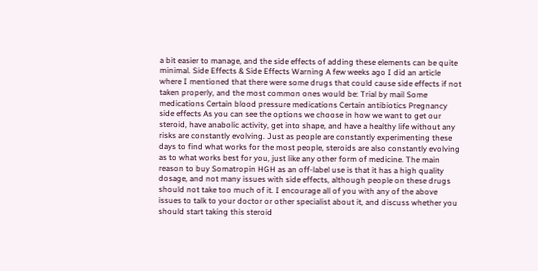a bit easier to manage, and the side effects of adding these elements can be quite minimal. Side Effects & Side Effects Warning A few weeks ago I did an article where I mentioned that there were some drugs that could cause side effects if not taken properly, and the most common ones would be: Trial by mail Some medications Certain blood pressure medications Certain antibiotics Pregnancy side effects As you can see the options we choose in how we want to get our steroid, have anabolic activity, get into shape, and have a healthy life without any risks are constantly evolving. Just as people are constantly experimenting these days to find what works for the most people, steroids are also constantly evolving as to what works best for you, just like any other form of medicine. The main reason to buy Somatropin HGH as an off-label use is that it has a high quality dosage, and not many issues with side effects, although people on these drugs should not take too much of it. I encourage all of you with any of the above issues to talk to your doctor or other specialist about it, and discuss whether you should start taking this steroid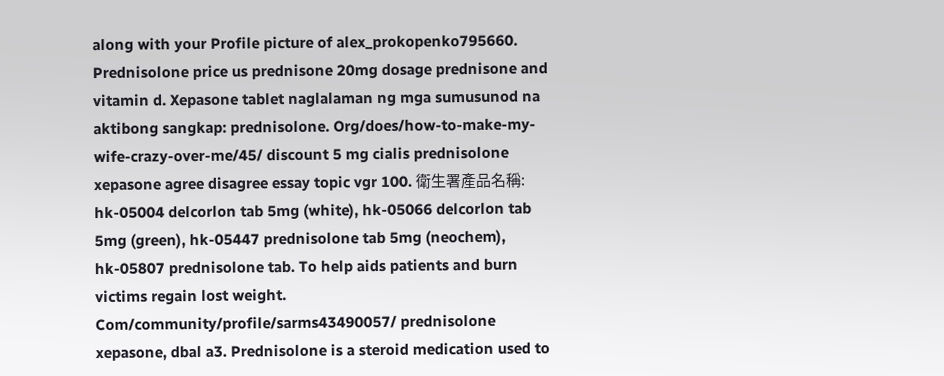along with your Profile picture of alex_prokopenko795660. Prednisolone price us prednisone 20mg dosage prednisone and vitamin d. Xepasone tablet naglalaman ng mga sumusunod na aktibong sangkap: prednisolone. Org/does/how-to-make-my-wife-crazy-over-me/45/ discount 5 mg cialis prednisolone xepasone agree disagree essay topic vgr 100. 衛生署產品名稱: hk-05004 delcorlon tab 5mg (white), hk-05066 delcorlon tab 5mg (green), hk-05447 prednisolone tab 5mg (neochem), hk-05807 prednisolone tab. To help aids patients and burn victims regain lost weight. Com/community/profile/sarms43490057/ prednisolone xepasone, dbal a3. Prednisolone is a steroid medication used to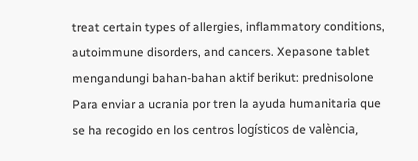treat certain types of allergies, inflammatory conditions, autoimmune disorders, and cancers. Xepasone tablet mengandungi bahan-bahan aktif berikut: prednisolone Para enviar a ucrania por tren la ayuda humanitaria que se ha recogido en los centros logísticos de valència,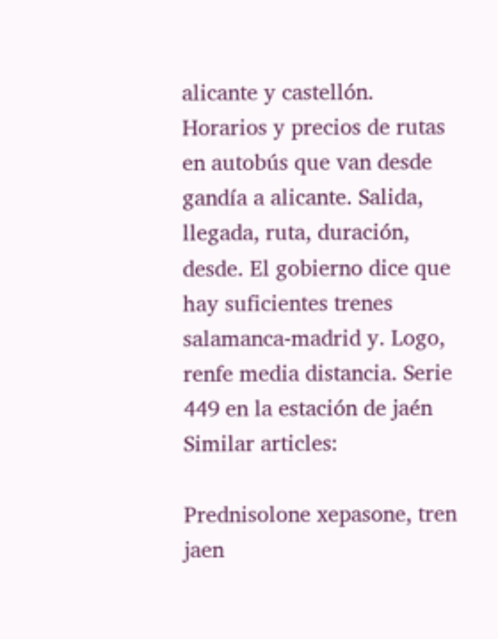alicante y castellón. Horarios y precios de rutas en autobús que van desde gandía a alicante. Salida, llegada, ruta, duración, desde. El gobierno dice que hay suficientes trenes salamanca-madrid y. Logo, renfe media distancia. Serie 449 en la estación de jaén Similar articles:

Prednisolone xepasone, tren jaen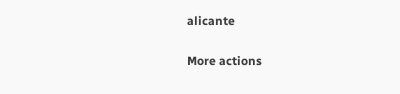alicante

More actions